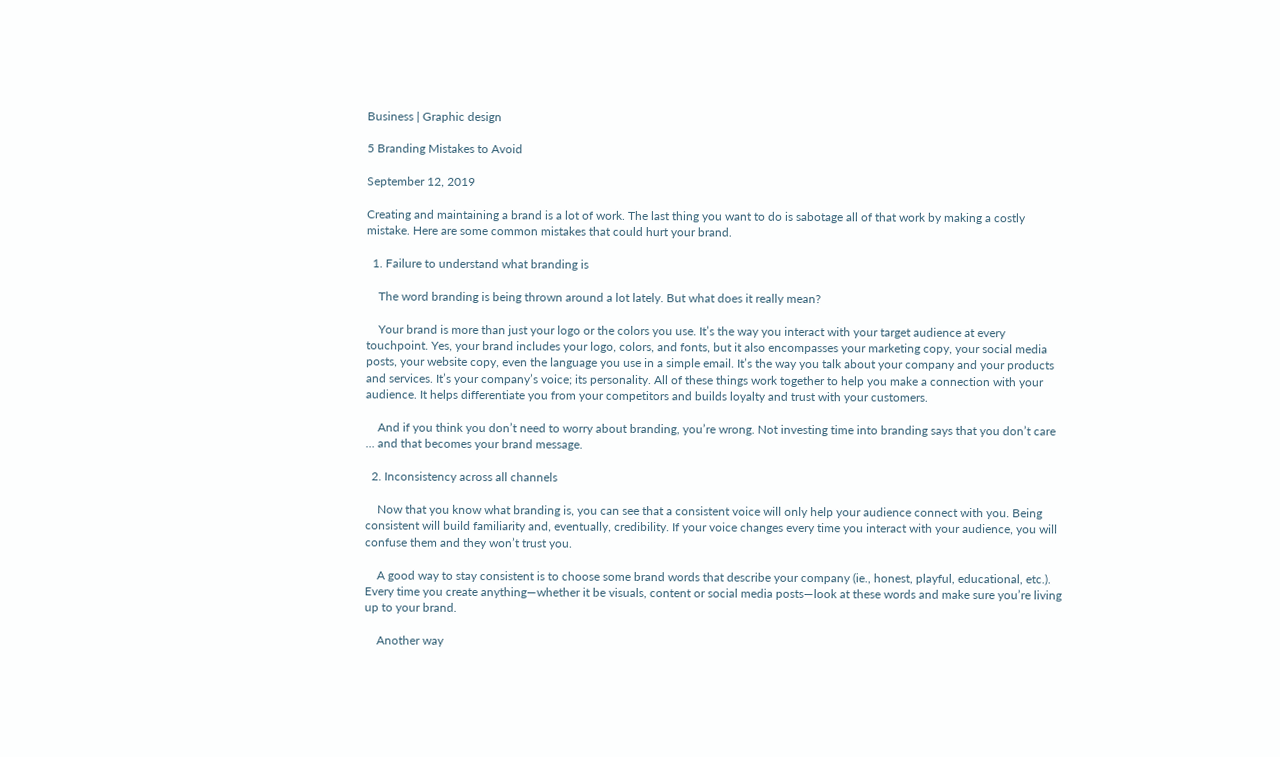Business | Graphic design

5 Branding Mistakes to Avoid

September 12, 2019

Creating and maintaining a brand is a lot of work. The last thing you want to do is sabotage all of that work by making a costly mistake. Here are some common mistakes that could hurt your brand.

  1. Failure to understand what branding is

    The word branding is being thrown around a lot lately. But what does it really mean?

    Your brand is more than just your logo or the colors you use. It’s the way you interact with your target audience at every touchpoint. Yes, your brand includes your logo, colors, and fonts, but it also encompasses your marketing copy, your social media posts, your website copy, even the language you use in a simple email. It’s the way you talk about your company and your products and services. It’s your company’s voice; its personality. All of these things work together to help you make a connection with your audience. It helps differentiate you from your competitors and builds loyalty and trust with your customers.

    And if you think you don’t need to worry about branding, you’re wrong. Not investing time into branding says that you don’t care … and that becomes your brand message.

  2. Inconsistency across all channels

    Now that you know what branding is, you can see that a consistent voice will only help your audience connect with you. Being consistent will build familiarity and, eventually, credibility. If your voice changes every time you interact with your audience, you will confuse them and they won’t trust you.

    A good way to stay consistent is to choose some brand words that describe your company (ie., honest, playful, educational, etc.). Every time you create anything—whether it be visuals, content or social media posts—look at these words and make sure you’re living up to your brand.

    Another way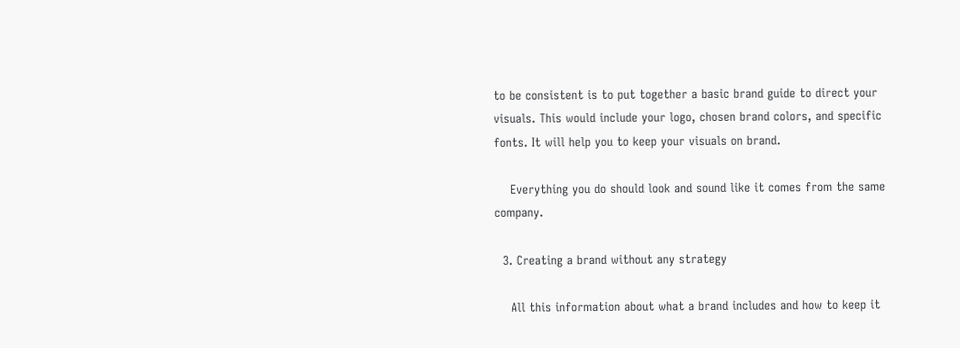to be consistent is to put together a basic brand guide to direct your visuals. This would include your logo, chosen brand colors, and specific fonts. It will help you to keep your visuals on brand.

    Everything you do should look and sound like it comes from the same company.

  3. Creating a brand without any strategy

    All this information about what a brand includes and how to keep it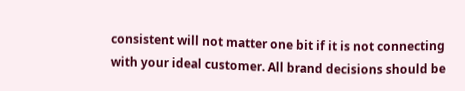consistent will not matter one bit if it is not connecting with your ideal customer. All brand decisions should be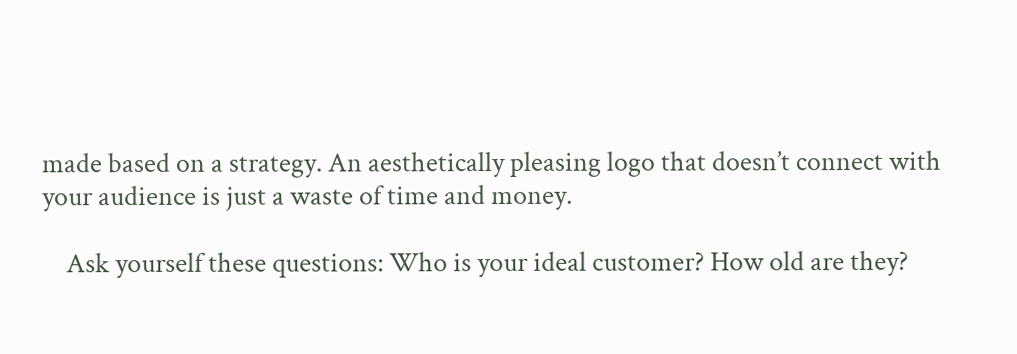made based on a strategy. An aesthetically pleasing logo that doesn’t connect with your audience is just a waste of time and money.

    Ask yourself these questions: Who is your ideal customer? How old are they?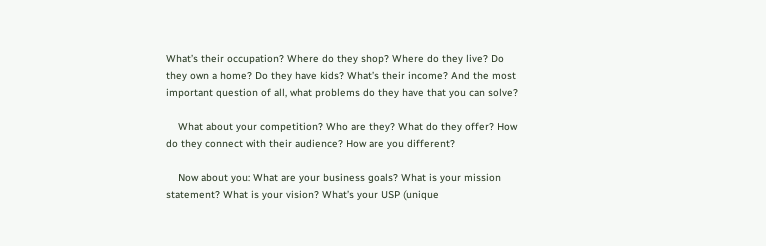What’s their occupation? Where do they shop? Where do they live? Do they own a home? Do they have kids? What’s their income? And the most important question of all, what problems do they have that you can solve?

    What about your competition? Who are they? What do they offer? How do they connect with their audience? How are you different?

    Now about you: What are your business goals? What is your mission statement? What is your vision? What’s your USP (unique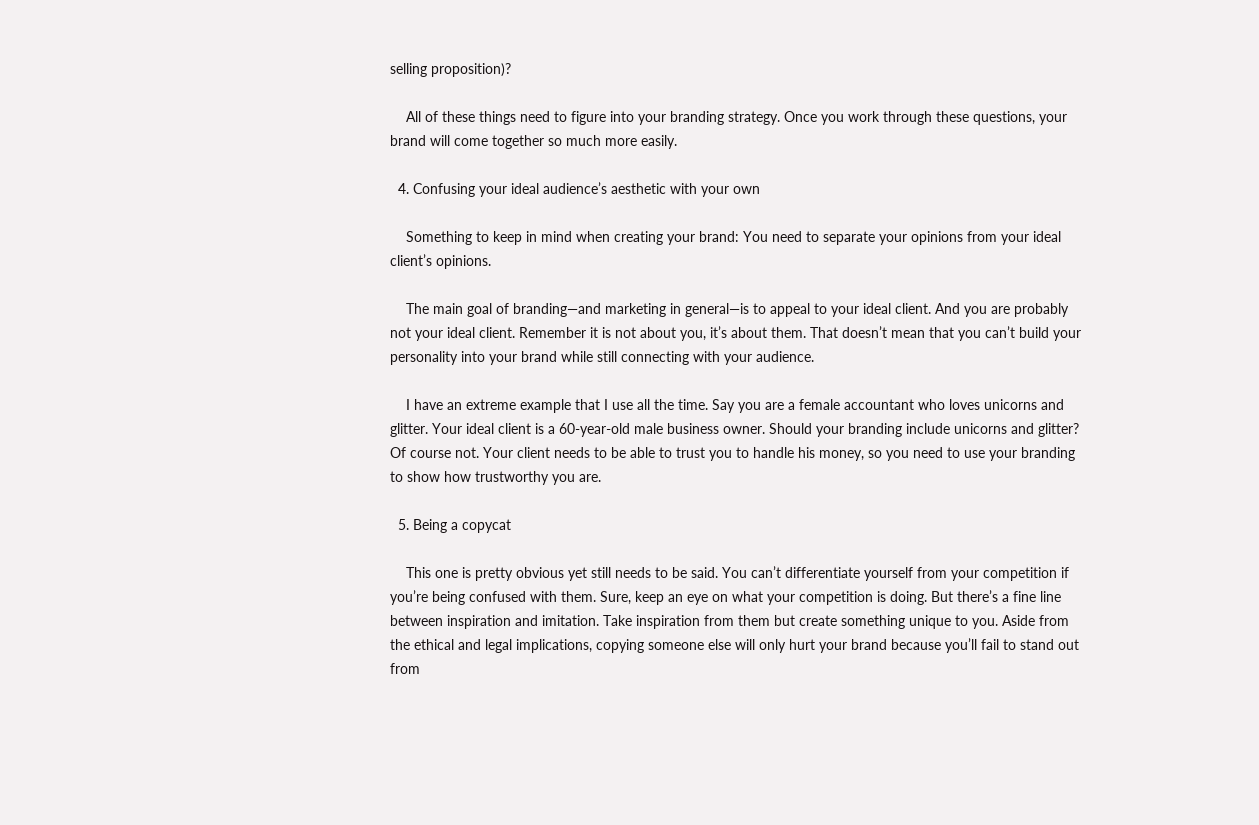selling proposition)?

    All of these things need to figure into your branding strategy. Once you work through these questions, your brand will come together so much more easily.

  4. Confusing your ideal audience’s aesthetic with your own

    Something to keep in mind when creating your brand: You need to separate your opinions from your ideal client’s opinions.

    The main goal of branding—and marketing in general—is to appeal to your ideal client. And you are probably not your ideal client. Remember it is not about you, it’s about them. That doesn’t mean that you can’t build your personality into your brand while still connecting with your audience.

    I have an extreme example that I use all the time. Say you are a female accountant who loves unicorns and glitter. Your ideal client is a 60-year-old male business owner. Should your branding include unicorns and glitter? Of course not. Your client needs to be able to trust you to handle his money, so you need to use your branding to show how trustworthy you are.

  5. Being a copycat

    This one is pretty obvious yet still needs to be said. You can’t differentiate yourself from your competition if you’re being confused with them. Sure, keep an eye on what your competition is doing. But there’s a fine line between inspiration and imitation. Take inspiration from them but create something unique to you. Aside from the ethical and legal implications, copying someone else will only hurt your brand because you’ll fail to stand out from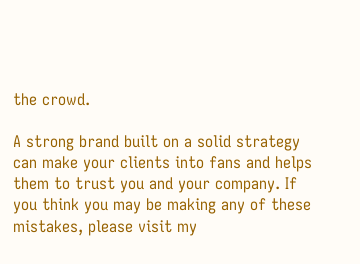the crowd.

A strong brand built on a solid strategy can make your clients into fans and helps them to trust you and your company. If you think you may be making any of these mistakes, please visit my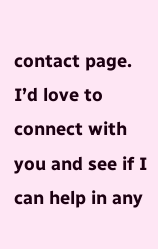contact page. I’d love to connect with you and see if I can help in any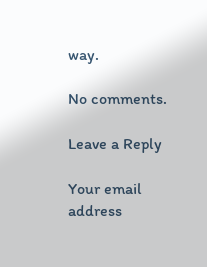way.

No comments.

Leave a Reply

Your email address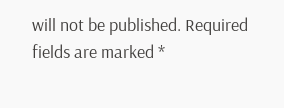will not be published. Required fields are marked *